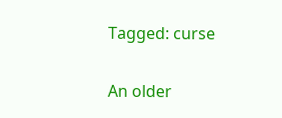Tagged: curse

An older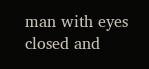man with eyes closed and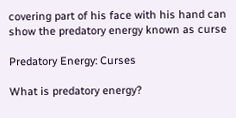covering part of his face with his hand can show the predatory energy known as curse

Predatory Energy: Curses

What is predatory energy?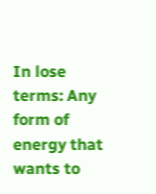In lose terms: Any form of energy that wants to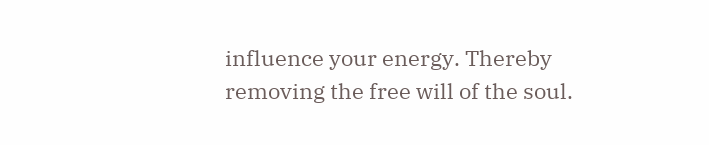influence your energy. Thereby removing the free will of the soul.